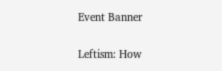Event Banner

Leftism: How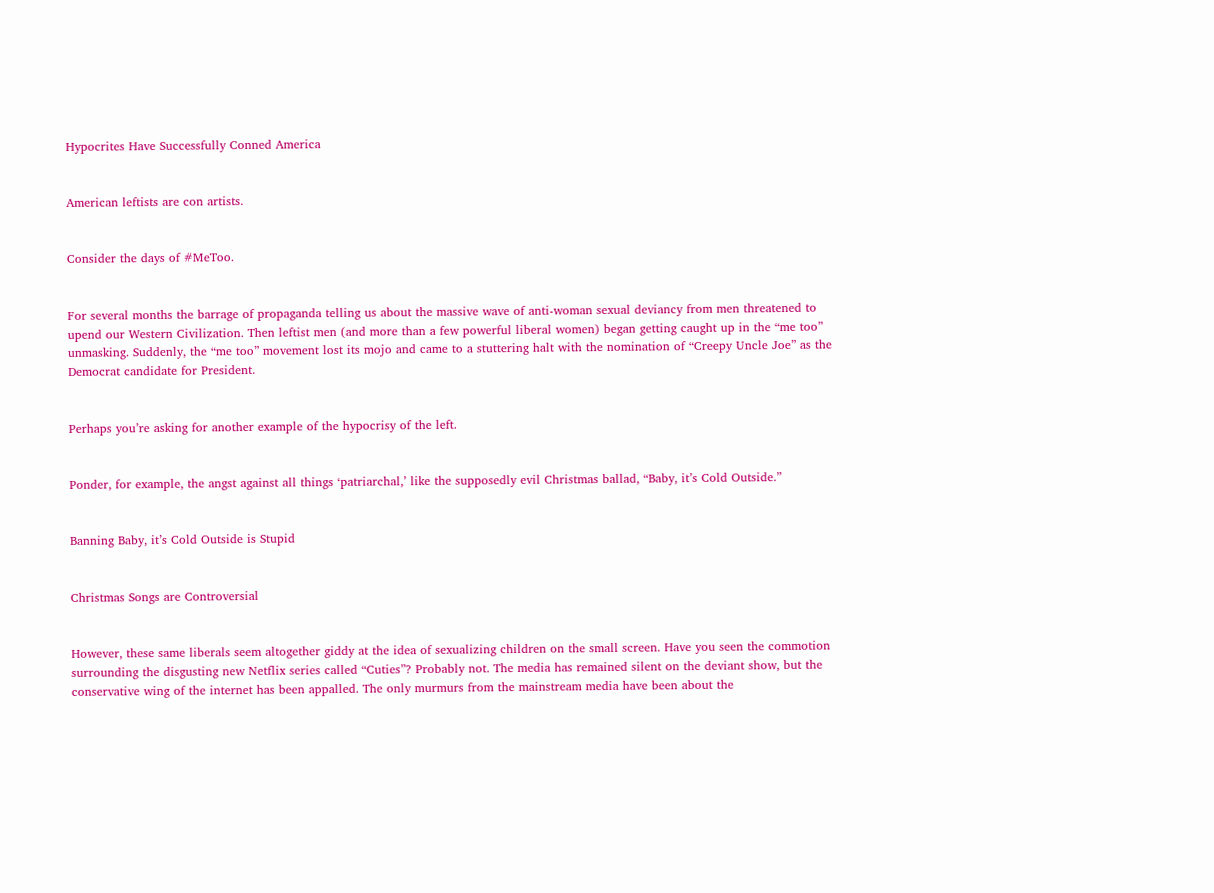Hypocrites Have Successfully Conned America


American leftists are con artists.


Consider the days of #MeToo.


For several months the barrage of propaganda telling us about the massive wave of anti-woman sexual deviancy from men threatened to upend our Western Civilization. Then leftist men (and more than a few powerful liberal women) began getting caught up in the “me too” unmasking. Suddenly, the “me too” movement lost its mojo and came to a stuttering halt with the nomination of “Creepy Uncle Joe” as the Democrat candidate for President.


Perhaps you’re asking for another example of the hypocrisy of the left.


Ponder, for example, the angst against all things ‘patriarchal,’ like the supposedly evil Christmas ballad, “Baby, it’s Cold Outside.”


Banning Baby, it’s Cold Outside is Stupid


Christmas Songs are Controversial


However, these same liberals seem altogether giddy at the idea of sexualizing children on the small screen. Have you seen the commotion surrounding the disgusting new Netflix series called “Cuties”? Probably not. The media has remained silent on the deviant show, but the conservative wing of the internet has been appalled. The only murmurs from the mainstream media have been about the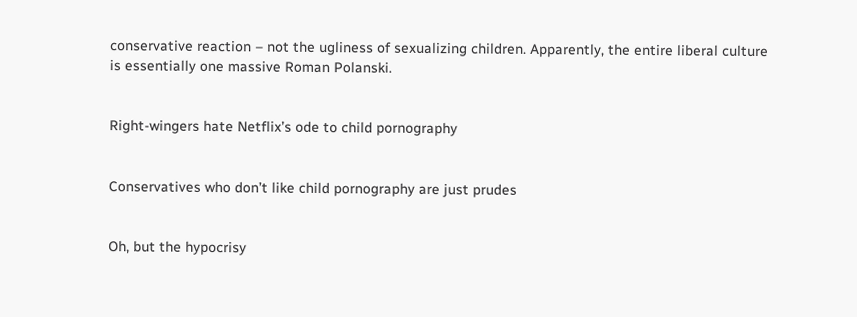conservative reaction – not the ugliness of sexualizing children. Apparently, the entire liberal culture is essentially one massive Roman Polanski.


Right-wingers hate Netflix’s ode to child pornography


Conservatives who don’t like child pornography are just prudes


Oh, but the hypocrisy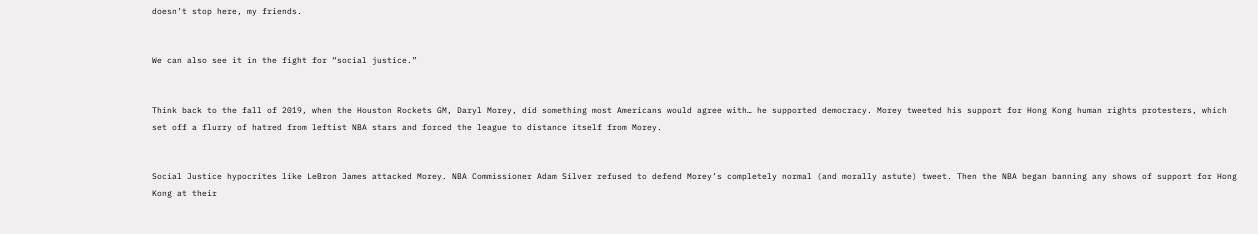doesn’t stop here, my friends.


We can also see it in the fight for “social justice.”


Think back to the fall of 2019, when the Houston Rockets GM, Daryl Morey, did something most Americans would agree with… he supported democracy. Morey tweeted his support for Hong Kong human rights protesters, which set off a flurry of hatred from leftist NBA stars and forced the league to distance itself from Morey.


Social Justice hypocrites like LeBron James attacked Morey. NBA Commissioner Adam Silver refused to defend Morey’s completely normal (and morally astute) tweet. Then the NBA began banning any shows of support for Hong Kong at their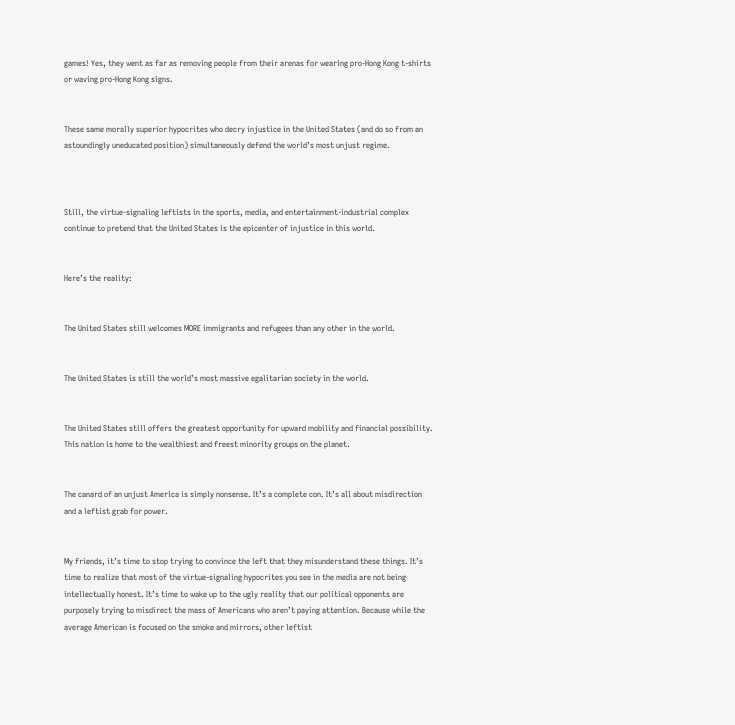games! Yes, they went as far as removing people from their arenas for wearing pro-Hong Kong t-shirts or waving pro-Hong Kong signs.


These same morally superior hypocrites who decry injustice in the United States (and do so from an astoundingly uneducated position) simultaneously defend the world’s most unjust regime.



Still, the virtue-signaling leftists in the sports, media, and entertainment-industrial complex continue to pretend that the United States is the epicenter of injustice in this world.


Here’s the reality:


The United States still welcomes MORE immigrants and refugees than any other in the world.


The United States is still the world’s most massive egalitarian society in the world.


The United States still offers the greatest opportunity for upward mobility and financial possibility. This nation is home to the wealthiest and freest minority groups on the planet.


The canard of an unjust America is simply nonsense. It’s a complete con. It’s all about misdirection and a leftist grab for power.


My friends, it’s time to stop trying to convince the left that they misunderstand these things. It’s time to realize that most of the virtue-signaling hypocrites you see in the media are not being intellectually honest. It’s time to wake up to the ugly reality that our political opponents are purposely trying to misdirect the mass of Americans who aren’t paying attention. Because while the average American is focused on the smoke and mirrors, other leftist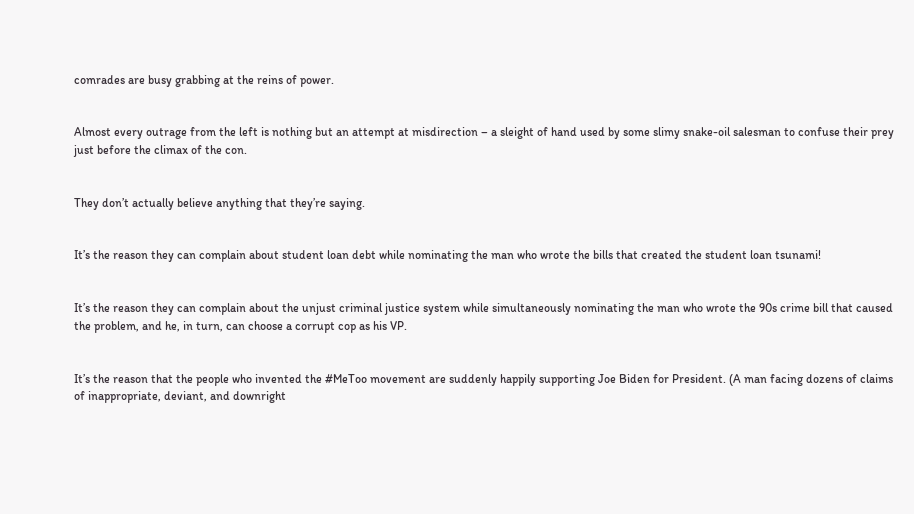comrades are busy grabbing at the reins of power.


Almost every outrage from the left is nothing but an attempt at misdirection – a sleight of hand used by some slimy snake-oil salesman to confuse their prey just before the climax of the con.


They don’t actually believe anything that they’re saying.


It’s the reason they can complain about student loan debt while nominating the man who wrote the bills that created the student loan tsunami!


It’s the reason they can complain about the unjust criminal justice system while simultaneously nominating the man who wrote the 90s crime bill that caused the problem, and he, in turn, can choose a corrupt cop as his VP.


It’s the reason that the people who invented the #MeToo movement are suddenly happily supporting Joe Biden for President. (A man facing dozens of claims of inappropriate, deviant, and downright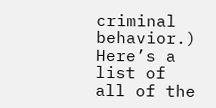criminal behavior.) Here’s a list of all of the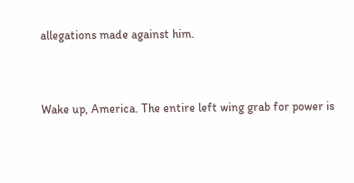allegations made against him.


Wake up, America. The entire left wing grab for power is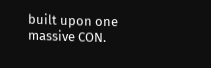built upon one massive CON.